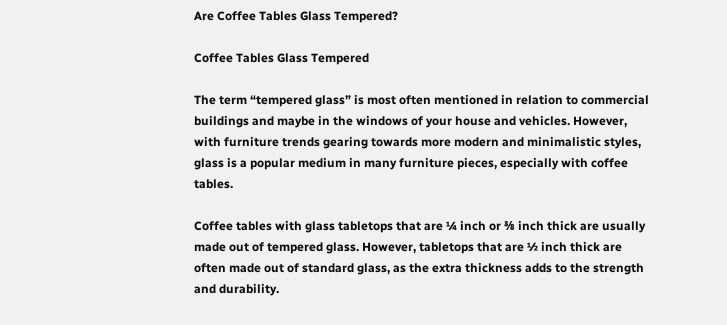Are Coffee Tables Glass Tempered?

Coffee Tables Glass Tempered

The term “tempered glass” is most often mentioned in relation to commercial buildings and maybe in the windows of your house and vehicles. However, with furniture trends gearing towards more modern and minimalistic styles, glass is a popular medium in many furniture pieces, especially with coffee tables.

Coffee tables with glass tabletops that are ¼ inch or ⅜ inch thick are usually made out of tempered glass. However, tabletops that are ½ inch thick are often made out of standard glass, as the extra thickness adds to the strength and durability.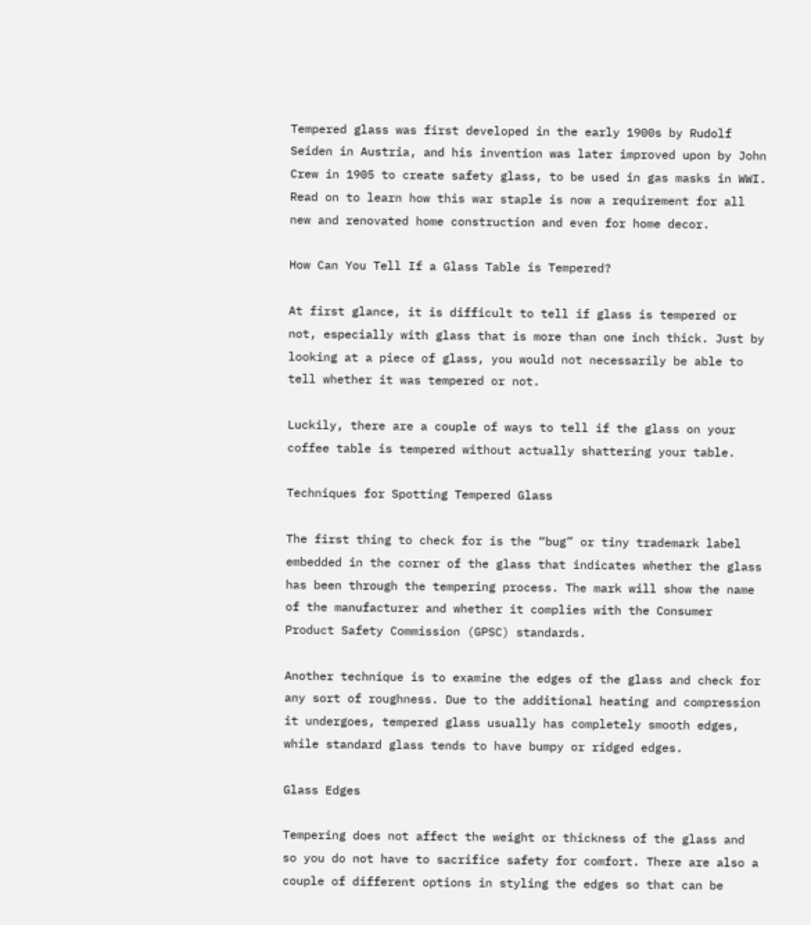Tempered glass was first developed in the early 1900s by Rudolf Seiden in Austria, and his invention was later improved upon by John Crew in 1905 to create safety glass, to be used in gas masks in WWI. Read on to learn how this war staple is now a requirement for all new and renovated home construction and even for home decor.

How Can You Tell If a Glass Table is Tempered?

At first glance, it is difficult to tell if glass is tempered or not, especially with glass that is more than one inch thick. Just by looking at a piece of glass, you would not necessarily be able to tell whether it was tempered or not.

Luckily, there are a couple of ways to tell if the glass on your coffee table is tempered without actually shattering your table.

Techniques for Spotting Tempered Glass

The first thing to check for is the “bug” or tiny trademark label embedded in the corner of the glass that indicates whether the glass has been through the tempering process. The mark will show the name of the manufacturer and whether it complies with the Consumer Product Safety Commission (GPSC) standards.

Another technique is to examine the edges of the glass and check for any sort of roughness. Due to the additional heating and compression it undergoes, tempered glass usually has completely smooth edges, while standard glass tends to have bumpy or ridged edges.

Glass Edges

Tempering does not affect the weight or thickness of the glass and so you do not have to sacrifice safety for comfort. There are also a couple of different options in styling the edges so that can be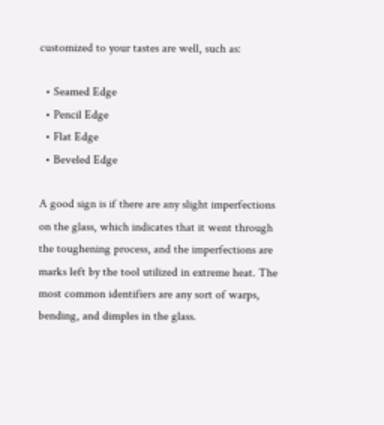customized to your tastes are well, such as:

  • Seamed Edge
  • Pencil Edge
  • Flat Edge
  • Beveled Edge

A good sign is if there are any slight imperfections on the glass, which indicates that it went through the toughening process, and the imperfections are marks left by the tool utilized in extreme heat. The most common identifiers are any sort of warps, bending, and dimples in the glass.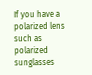If you have a polarized lens such as polarized sunglasses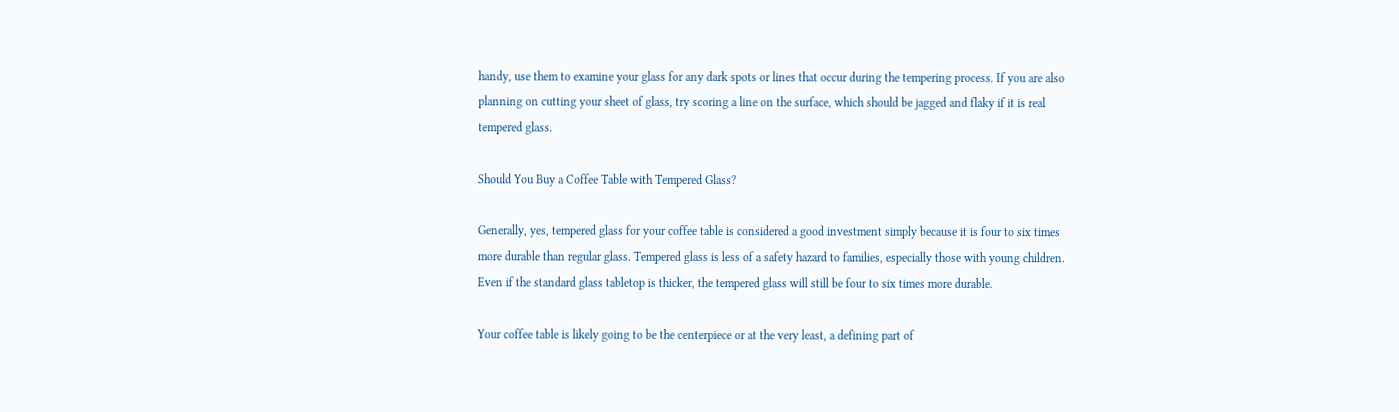handy, use them to examine your glass for any dark spots or lines that occur during the tempering process. If you are also planning on cutting your sheet of glass, try scoring a line on the surface, which should be jagged and flaky if it is real tempered glass.

Should You Buy a Coffee Table with Tempered Glass?

Generally, yes, tempered glass for your coffee table is considered a good investment simply because it is four to six times more durable than regular glass. Tempered glass is less of a safety hazard to families, especially those with young children. Even if the standard glass tabletop is thicker, the tempered glass will still be four to six times more durable.

Your coffee table is likely going to be the centerpiece or at the very least, a defining part of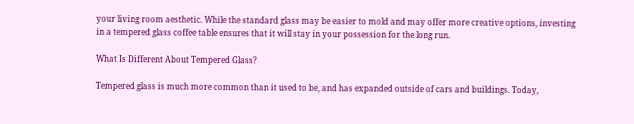your living room aesthetic. While the standard glass may be easier to mold and may offer more creative options, investing in a tempered glass coffee table ensures that it will stay in your possession for the long run.

What Is Different About Tempered Glass?

Tempered glass is much more common than it used to be, and has expanded outside of cars and buildings. Today,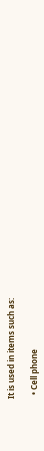It is used in items such as:

  • Cell phone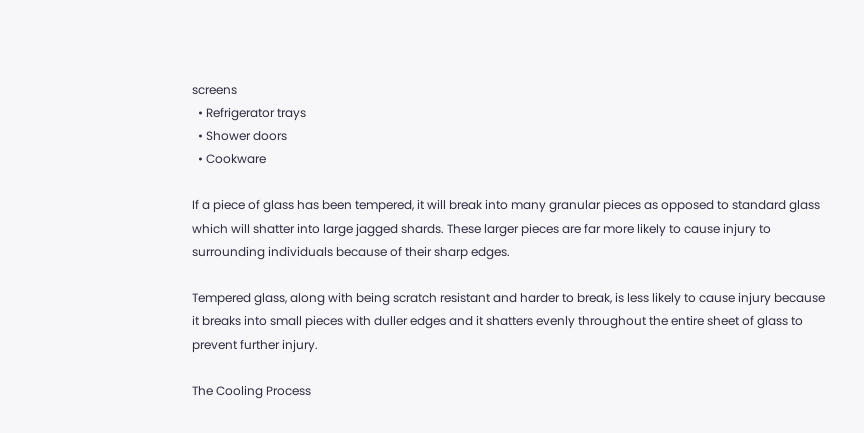screens
  • Refrigerator trays
  • Shower doors
  • Cookware

If a piece of glass has been tempered, it will break into many granular pieces as opposed to standard glass which will shatter into large jagged shards. These larger pieces are far more likely to cause injury to surrounding individuals because of their sharp edges.

Tempered glass, along with being scratch resistant and harder to break, is less likely to cause injury because it breaks into small pieces with duller edges and it shatters evenly throughout the entire sheet of glass to prevent further injury.

The Cooling Process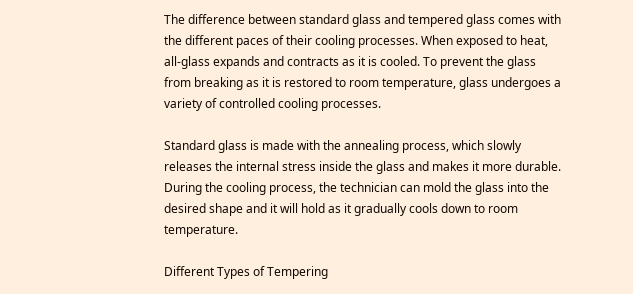The difference between standard glass and tempered glass comes with the different paces of their cooling processes. When exposed to heat, all-glass expands and contracts as it is cooled. To prevent the glass from breaking as it is restored to room temperature, glass undergoes a variety of controlled cooling processes.

Standard glass is made with the annealing process, which slowly releases the internal stress inside the glass and makes it more durable. During the cooling process, the technician can mold the glass into the desired shape and it will hold as it gradually cools down to room temperature.

Different Types of Tempering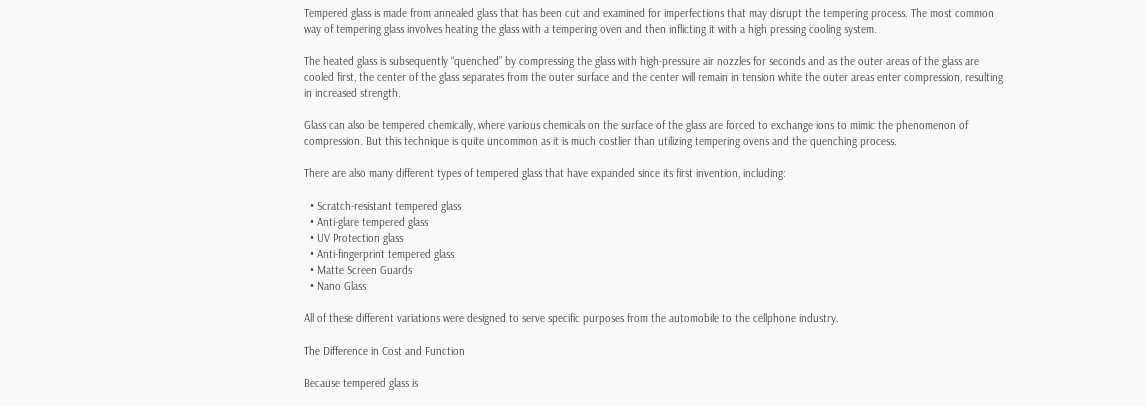Tempered glass is made from annealed glass that has been cut and examined for imperfections that may disrupt the tempering process. The most common way of tempering glass involves heating the glass with a tempering oven and then inflicting it with a high pressing cooling system.

The heated glass is subsequently “quenched” by compressing the glass with high-pressure air nozzles for seconds and as the outer areas of the glass are cooled first, the center of the glass separates from the outer surface and the center will remain in tension white the outer areas enter compression, resulting in increased strength.

Glass can also be tempered chemically, where various chemicals on the surface of the glass are forced to exchange ions to mimic the phenomenon of compression. But this technique is quite uncommon as it is much costlier than utilizing tempering ovens and the quenching process.

There are also many different types of tempered glass that have expanded since its first invention, including:

  • Scratch-resistant tempered glass
  • Anti-glare tempered glass
  • UV Protection glass
  • Anti-fingerprint tempered glass
  • Matte Screen Guards
  • Nano Glass

All of these different variations were designed to serve specific purposes from the automobile to the cellphone industry.

The Difference in Cost and Function

Because tempered glass is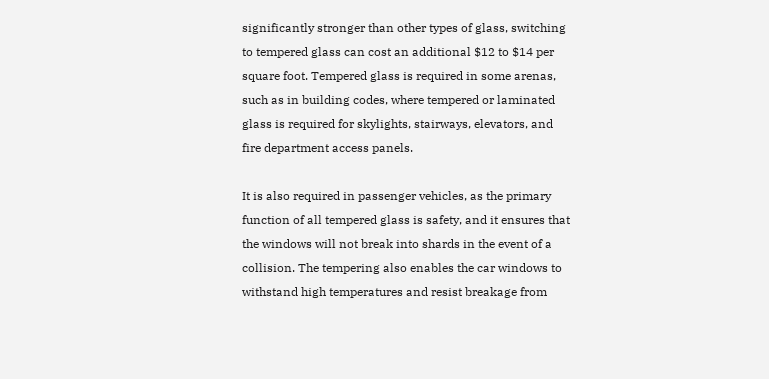significantly stronger than other types of glass, switching to tempered glass can cost an additional $12 to $14 per square foot. Tempered glass is required in some arenas, such as in building codes, where tempered or laminated glass is required for skylights, stairways, elevators, and fire department access panels.

It is also required in passenger vehicles, as the primary function of all tempered glass is safety, and it ensures that the windows will not break into shards in the event of a collision. The tempering also enables the car windows to withstand high temperatures and resist breakage from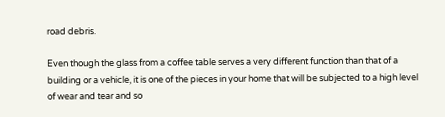road debris.

Even though the glass from a coffee table serves a very different function than that of a building or a vehicle, it is one of the pieces in your home that will be subjected to a high level of wear and tear and so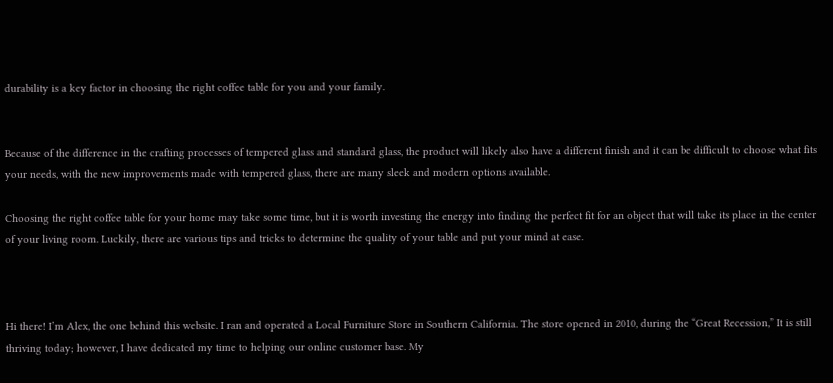durability is a key factor in choosing the right coffee table for you and your family.


Because of the difference in the crafting processes of tempered glass and standard glass, the product will likely also have a different finish and it can be difficult to choose what fits your needs, with the new improvements made with tempered glass, there are many sleek and modern options available.

Choosing the right coffee table for your home may take some time, but it is worth investing the energy into finding the perfect fit for an object that will take its place in the center of your living room. Luckily, there are various tips and tricks to determine the quality of your table and put your mind at ease.



Hi there! I’m Alex, the one behind this website. I ran and operated a Local Furniture Store in Southern California. The store opened in 2010, during the “Great Recession,” It is still thriving today; however, I have dedicated my time to helping our online customer base. My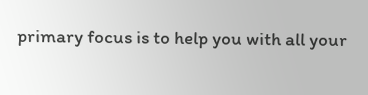primary focus is to help you with all your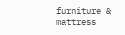furniture & mattress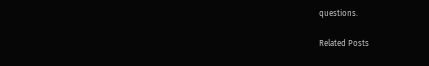questions.

Related Posts